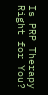Is PRP Therapy Right for You?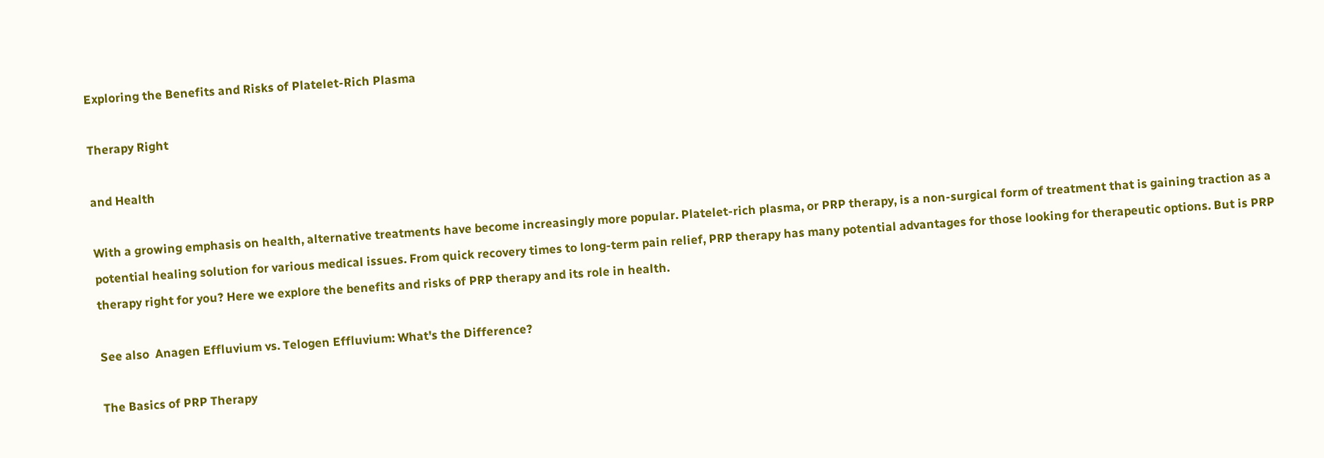Exploring the Benefits and Risks of Platelet-Rich Plasma

Therapy Right

and Health

With a growing emphasis on health, alternative treatments have become increasingly more popular. Platelet-rich plasma, or PRP therapy, is a non-surgical form of treatment that is gaining traction as a potential healing solution for various medical issues. From quick recovery times to long-term pain relief, PRP therapy has many potential advantages for those looking for therapeutic options. But is PRP therapy right for you? Here we explore the benefits and risks of PRP therapy and its role in health.

See also  Anagen Effluvium vs. Telogen Effluvium: What's the Difference?

The Basics of PRP Therapy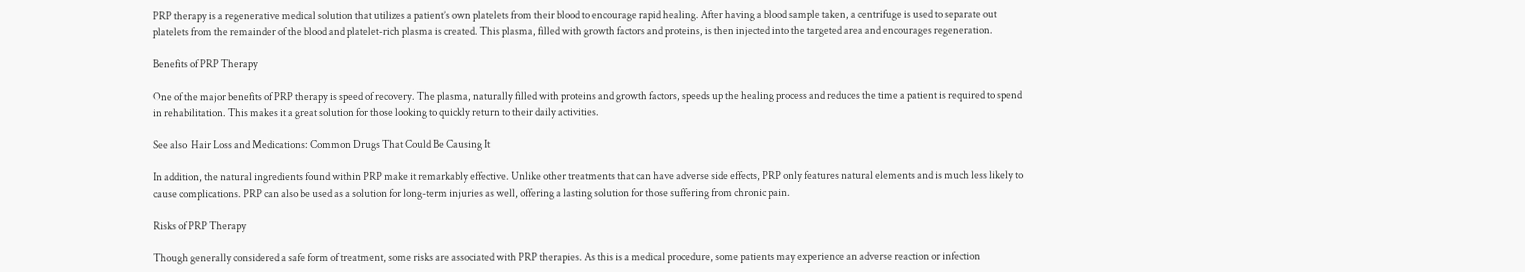PRP therapy is a regenerative medical solution that utilizes a patient’s own platelets from their blood to encourage rapid healing. After having a blood sample taken, a centrifuge is used to separate out platelets from the remainder of the blood and platelet-rich plasma is created. This plasma, filled with growth factors and proteins, is then injected into the targeted area and encourages regeneration.

Benefits of PRP Therapy

One of the major benefits of PRP therapy is speed of recovery. The plasma, naturally filled with proteins and growth factors, speeds up the healing process and reduces the time a patient is required to spend in rehabilitation. This makes it a great solution for those looking to quickly return to their daily activities.

See also  Hair Loss and Medications: Common Drugs That Could Be Causing It

In addition, the natural ingredients found within PRP make it remarkably effective. Unlike other treatments that can have adverse side effects, PRP only features natural elements and is much less likely to cause complications. PRP can also be used as a solution for long-term injuries as well, offering a lasting solution for those suffering from chronic pain.

Risks of PRP Therapy

Though generally considered a safe form of treatment, some risks are associated with PRP therapies. As this is a medical procedure, some patients may experience an adverse reaction or infection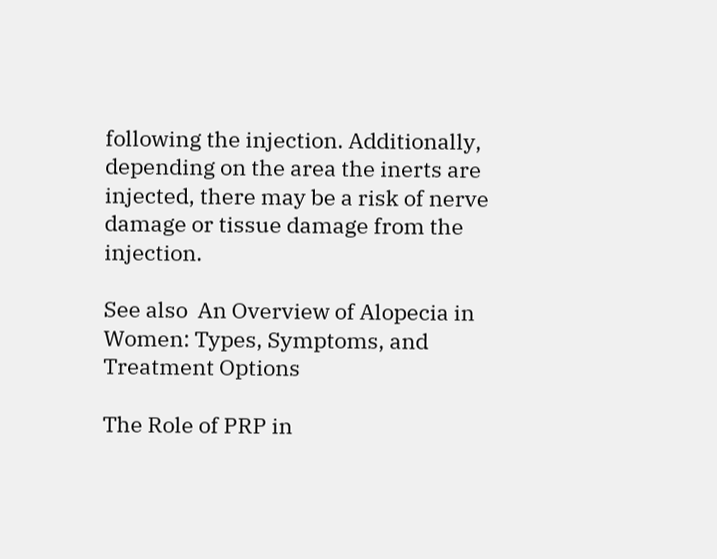following the injection. Additionally, depending on the area the inerts are injected, there may be a risk of nerve damage or tissue damage from the injection.

See also  An Overview of Alopecia in Women: Types, Symptoms, and Treatment Options

The Role of PRP in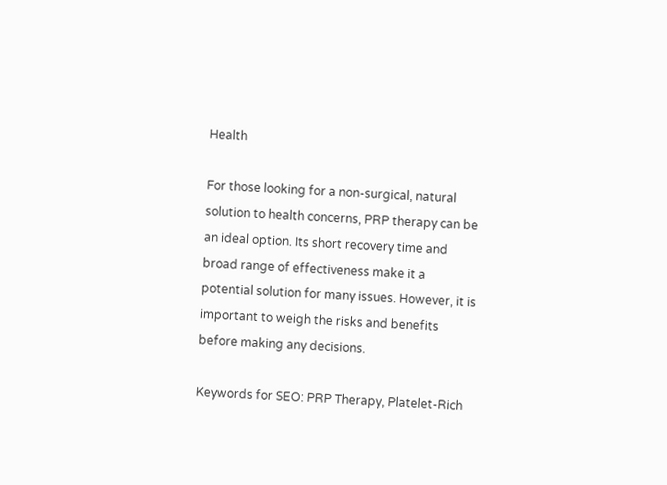Health

For those looking for a non-surgical, natural solution to health concerns, PRP therapy can be an ideal option. Its short recovery time and broad range of effectiveness make it a potential solution for many issues. However, it is important to weigh the risks and benefits before making any decisions.

Keywords for SEO: PRP Therapy, Platelet-Rich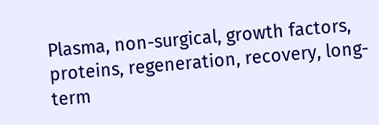Plasma, non-surgical, growth factors, proteins, regeneration, recovery, long-term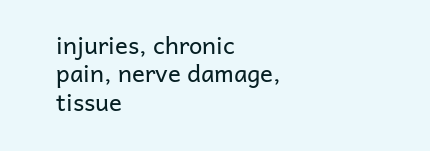injuries, chronic pain, nerve damage, tissue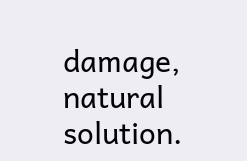damage, natural solution.